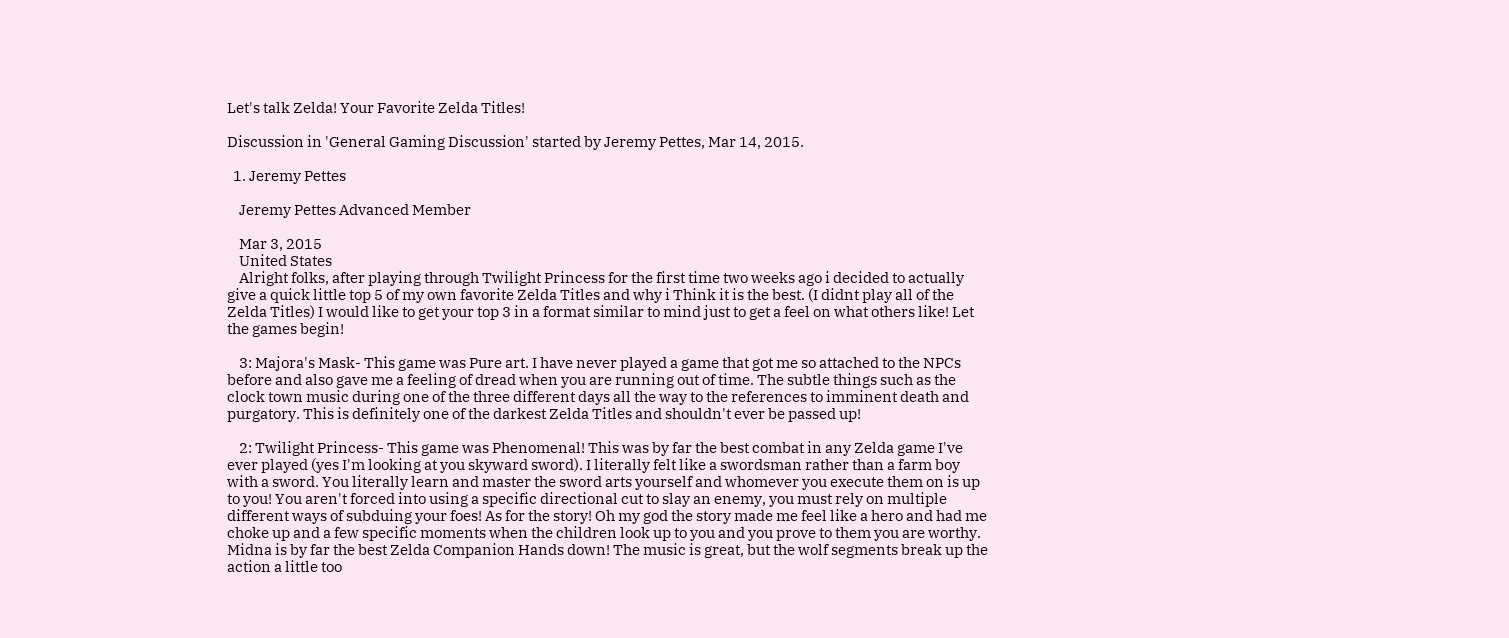Let's talk Zelda! Your Favorite Zelda Titles!

Discussion in 'General Gaming Discussion' started by Jeremy Pettes, Mar 14, 2015.

  1. Jeremy Pettes

    Jeremy Pettes Advanced Member

    Mar 3, 2015
    United States
    Alright folks, after playing through Twilight Princess for the first time two weeks ago i decided to actually give a quick little top 5 of my own favorite Zelda Titles and why i Think it is the best. (I didnt play all of the Zelda Titles) I would like to get your top 3 in a format similar to mind just to get a feel on what others like! Let the games begin!

    3: Majora's Mask- This game was Pure art. I have never played a game that got me so attached to the NPCs before and also gave me a feeling of dread when you are running out of time. The subtle things such as the clock town music during one of the three different days all the way to the references to imminent death and purgatory. This is definitely one of the darkest Zelda Titles and shouldn't ever be passed up!

    2: Twilight Princess- This game was Phenomenal! This was by far the best combat in any Zelda game I've ever played (yes I'm looking at you skyward sword). I literally felt like a swordsman rather than a farm boy with a sword. You literally learn and master the sword arts yourself and whomever you execute them on is up to you! You aren't forced into using a specific directional cut to slay an enemy, you must rely on multiple different ways of subduing your foes! As for the story! Oh my god the story made me feel like a hero and had me choke up and a few specific moments when the children look up to you and you prove to them you are worthy. Midna is by far the best Zelda Companion Hands down! The music is great, but the wolf segments break up the action a little too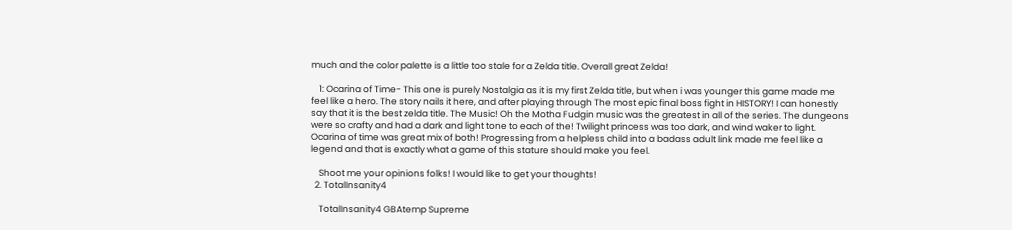much and the color palette is a little too stale for a Zelda title. Overall great Zelda!

    1: Ocarina of Time- This one is purely Nostalgia as it is my first Zelda title, but when i was younger this game made me feel like a hero. The story nails it here, and after playing through The most epic final boss fight in HISTORY! I can honestly say that it is the best zelda title. The Music! Oh the Motha Fudgin music was the greatest in all of the series. The dungeons were so crafty and had a dark and light tone to each of the! Twilight princess was too dark, and wind waker to light. Ocarina of time was great mix of both! Progressing from a helpless child into a badass adult link made me feel like a legend and that is exactly what a game of this stature should make you feel.

    Shoot me your opinions folks! I would like to get your thoughts!
  2. TotalInsanity4

    TotalInsanity4 GBAtemp Supreme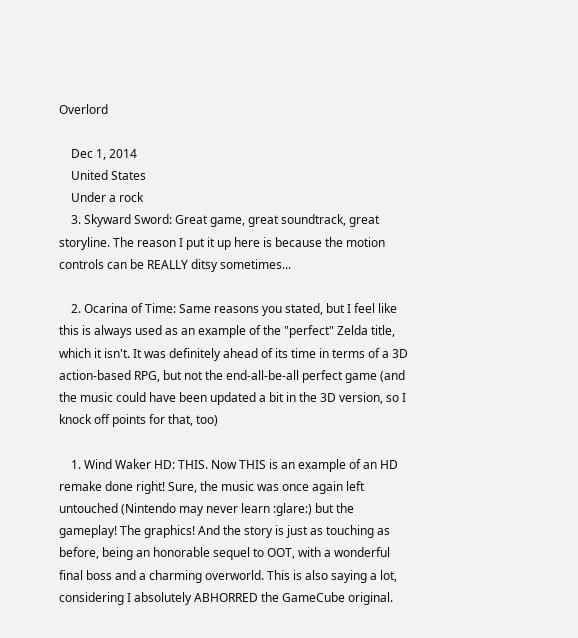Overlord

    Dec 1, 2014
    United States
    Under a rock
    3. Skyward Sword: Great game, great soundtrack, great storyline. The reason I put it up here is because the motion controls can be REALLY ditsy sometimes...

    2. Ocarina of Time: Same reasons you stated, but I feel like this is always used as an example of the "perfect" Zelda title, which it isn't. It was definitely ahead of its time in terms of a 3D action-based RPG, but not the end-all-be-all perfect game (and the music could have been updated a bit in the 3D version, so I knock off points for that, too)

    1. Wind Waker HD: THIS. Now THIS is an example of an HD remake done right! Sure, the music was once again left untouched (Nintendo may never learn :glare:) but the gameplay! The graphics! And the story is just as touching as before, being an honorable sequel to OOT, with a wonderful final boss and a charming overworld. This is also saying a lot, considering I absolutely ABHORRED the GameCube original.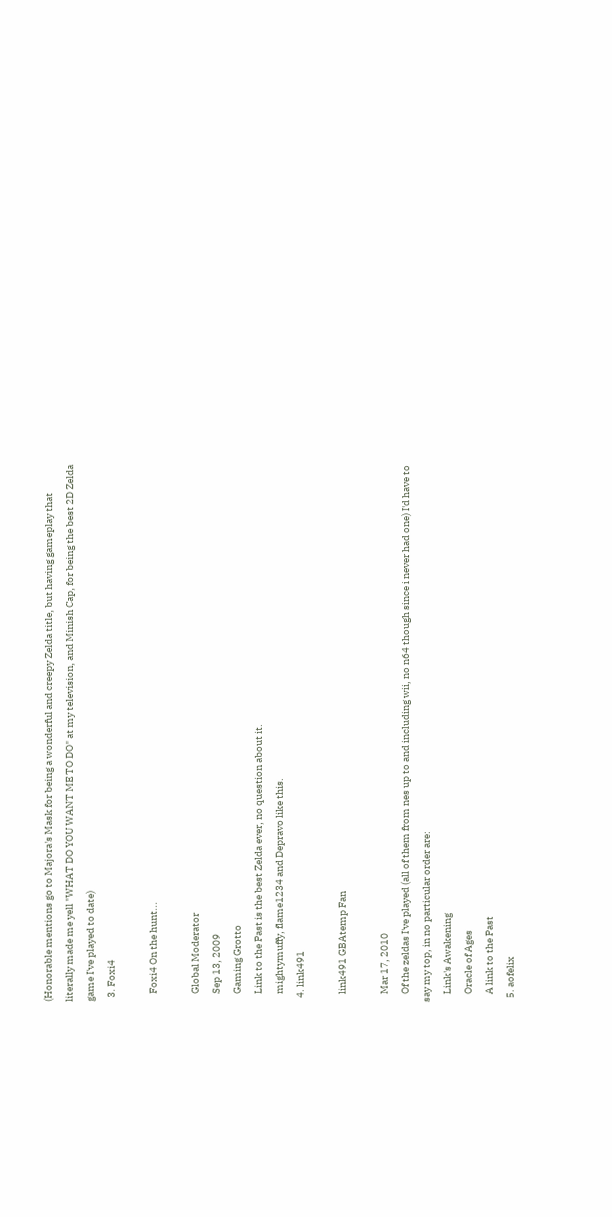(Honorable mentions go to Majora's Mask for being a wonderful and creepy Zelda title, but having gameplay that literally made me yell "WHAT DO YOU WANT ME TO DO" at my television, and Minish Cap, for being the best 2D Zelda game I've played to date)
  3. Foxi4

    Foxi4 On the hunt...

    Global Moderator
    Sep 13, 2009
    Gaming Grotto
    Link to the Past is the best Zelda ever, no question about it.
    mightymuffy, flame1234 and Depravo like this.
  4. link491

    link491 GBAtemp Fan

    Mar 17, 2010
    Of the zeldas I've played (all of them from nes up to and including wii, no n64 though since i never had one) I'd have to say my top, in no particular order are:
    Link's Awakening
    Oracle of Ages
    A link to the Past
  5. aofelix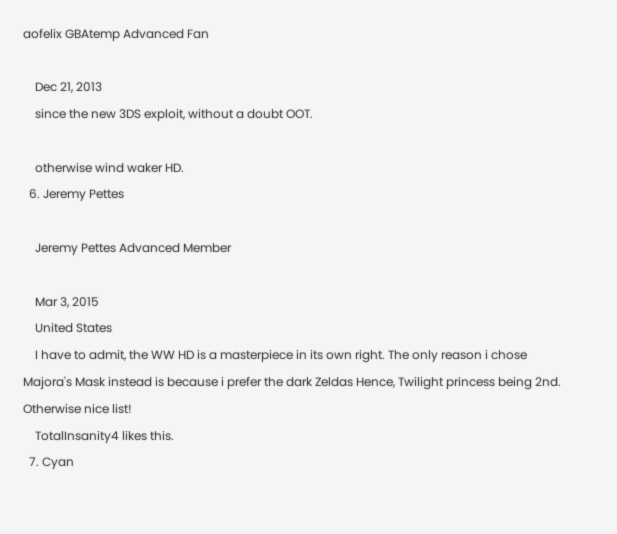aofelix GBAtemp Advanced Fan

    Dec 21, 2013
    since the new 3DS exploit, without a doubt OOT.

    otherwise wind waker HD.
  6. Jeremy Pettes

    Jeremy Pettes Advanced Member

    Mar 3, 2015
    United States
    I have to admit, the WW HD is a masterpiece in its own right. The only reason i chose Majora's Mask instead is because i prefer the dark Zeldas Hence, Twilight princess being 2nd. Otherwise nice list!
    TotalInsanity4 likes this.
  7. Cyan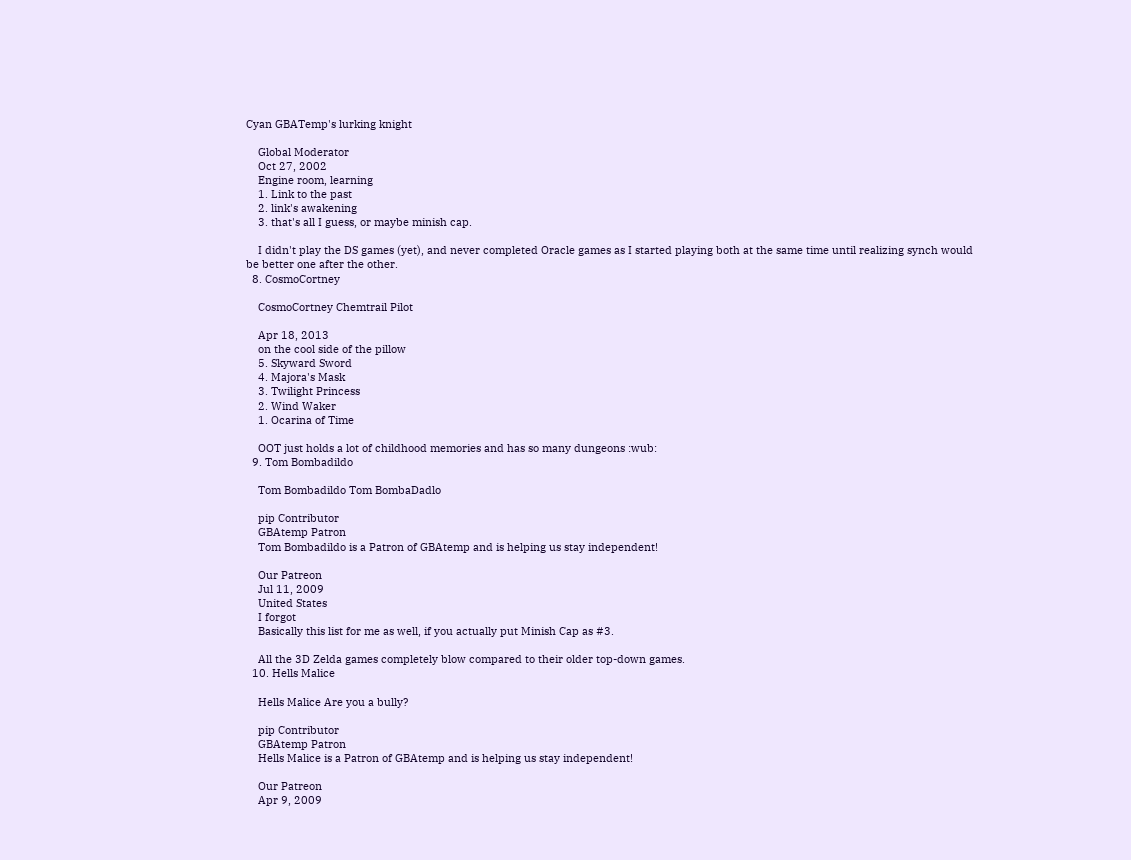Cyan GBATemp's lurking knight

    Global Moderator
    Oct 27, 2002
    Engine room, learning
    1. Link to the past
    2. link's awakening
    3. that's all I guess, or maybe minish cap.

    I didn't play the DS games (yet), and never completed Oracle games as I started playing both at the same time until realizing synch would be better one after the other.
  8. CosmoCortney

    CosmoCortney Chemtrail Pilot

    Apr 18, 2013
    on the cool side of the pillow
    5. Skyward Sword
    4. Majora's Mask
    3. Twilight Princess
    2. Wind Waker
    1. Ocarina of Time

    OOT just holds a lot of childhood memories and has so many dungeons :wub:
  9. Tom Bombadildo

    Tom Bombadildo Tom BombaDadlo

    pip Contributor
    GBAtemp Patron
    Tom Bombadildo is a Patron of GBAtemp and is helping us stay independent!

    Our Patreon
    Jul 11, 2009
    United States
    I forgot
    Basically this list for me as well, if you actually put Minish Cap as #3.

    All the 3D Zelda games completely blow compared to their older top-down games.
  10. Hells Malice

    Hells Malice Are you a bully?

    pip Contributor
    GBAtemp Patron
    Hells Malice is a Patron of GBAtemp and is helping us stay independent!

    Our Patreon
    Apr 9, 2009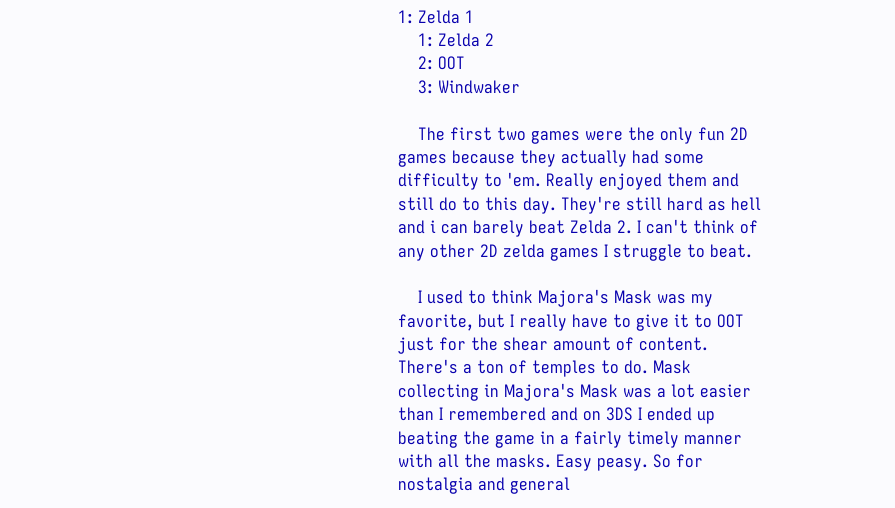1: Zelda 1
    1: Zelda 2
    2: OOT
    3: Windwaker

    The first two games were the only fun 2D games because they actually had some difficulty to 'em. Really enjoyed them and still do to this day. They're still hard as hell and i can barely beat Zelda 2. I can't think of any other 2D zelda games I struggle to beat.

    I used to think Majora's Mask was my favorite, but I really have to give it to OOT just for the shear amount of content. There's a ton of temples to do. Mask collecting in Majora's Mask was a lot easier than I remembered and on 3DS I ended up beating the game in a fairly timely manner with all the masks. Easy peasy. So for nostalgia and general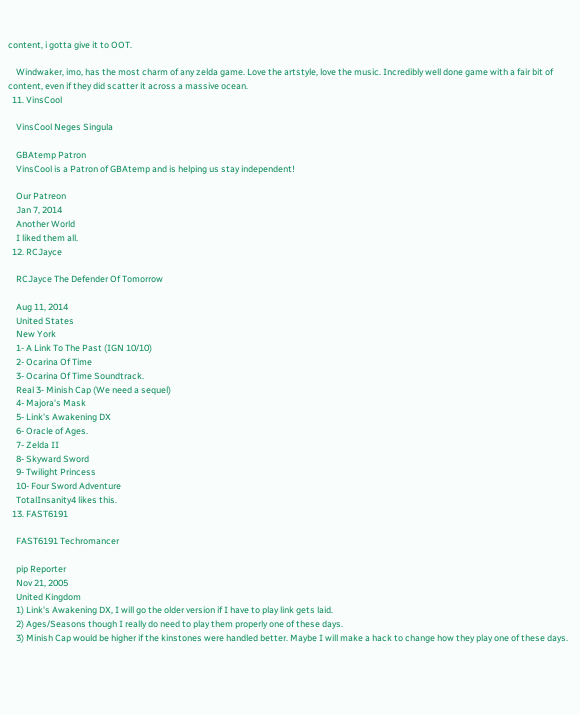content, i gotta give it to OOT.

    Windwaker, imo, has the most charm of any zelda game. Love the artstyle, love the music. Incredibly well done game with a fair bit of content, even if they did scatter it across a massive ocean.
  11. VinsCool

    VinsCool Neges Singula

    GBAtemp Patron
    VinsCool is a Patron of GBAtemp and is helping us stay independent!

    Our Patreon
    Jan 7, 2014
    Another World
    I liked them all.
  12. RCJayce

    RCJayce The Defender Of Tomorrow

    Aug 11, 2014
    United States
    New York
    1- A Link To The Past (IGN 10/10)
    2- Ocarina Of Time
    3- Ocarina Of Time Soundtrack.
    Real 3- Minish Cap (We need a sequel)
    4- Majora's Mask
    5- Link's Awakening DX
    6- Oracle of Ages.
    7- Zelda II
    8- Skyward Sword
    9- Twilight Princess
    10- Four Sword Adventure
    TotalInsanity4 likes this.
  13. FAST6191

    FAST6191 Techromancer

    pip Reporter
    Nov 21, 2005
    United Kingdom
    1) Link's Awakening DX, I will go the older version if I have to play link gets laid.
    2) Ages/Seasons though I really do need to play them properly one of these days.
    3) Minish Cap would be higher if the kinstones were handled better. Maybe I will make a hack to change how they play one of these days.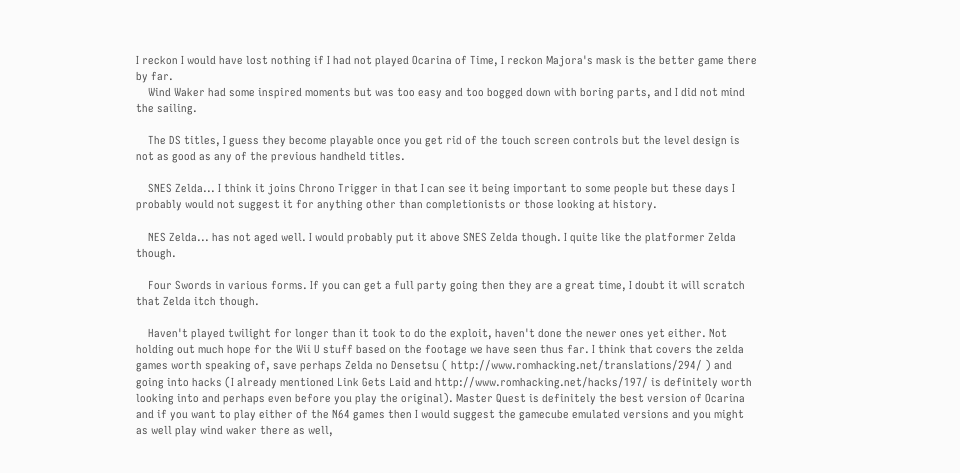I reckon I would have lost nothing if I had not played Ocarina of Time, I reckon Majora's mask is the better game there by far.
    Wind Waker had some inspired moments but was too easy and too bogged down with boring parts, and I did not mind the sailing.

    The DS titles, I guess they become playable once you get rid of the touch screen controls but the level design is not as good as any of the previous handheld titles.

    SNES Zelda... I think it joins Chrono Trigger in that I can see it being important to some people but these days I probably would not suggest it for anything other than completionists or those looking at history.

    NES Zelda... has not aged well. I would probably put it above SNES Zelda though. I quite like the platformer Zelda though.

    Four Swords in various forms. If you can get a full party going then they are a great time, I doubt it will scratch that Zelda itch though.

    Haven't played twilight for longer than it took to do the exploit, haven't done the newer ones yet either. Not holding out much hope for the Wii U stuff based on the footage we have seen thus far. I think that covers the zelda games worth speaking of, save perhaps Zelda no Densetsu ( http://www.romhacking.net/translations/294/ ) and going into hacks (I already mentioned Link Gets Laid and http://www.romhacking.net/hacks/197/ is definitely worth looking into and perhaps even before you play the original). Master Quest is definitely the best version of Ocarina and if you want to play either of the N64 games then I would suggest the gamecube emulated versions and you might as well play wind waker there as well,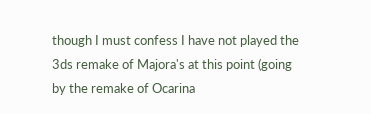though I must confess I have not played the 3ds remake of Majora's at this point (going by the remake of Ocarina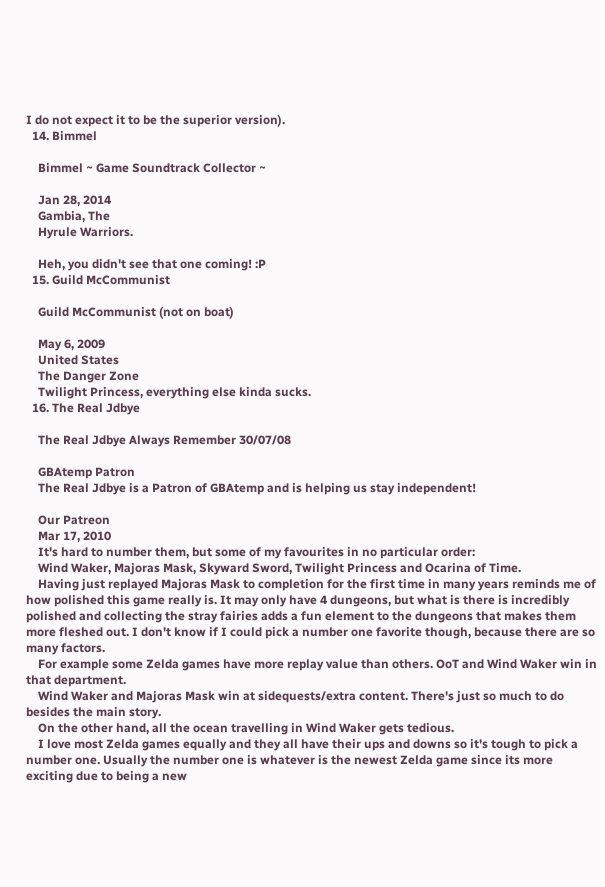I do not expect it to be the superior version).
  14. Bimmel

    Bimmel ~ Game Soundtrack Collector ~

    Jan 28, 2014
    Gambia, The
    Hyrule Warriors.

    Heh, you didn't see that one coming! :P
  15. Guild McCommunist

    Guild McCommunist (not on boat)

    May 6, 2009
    United States
    The Danger Zone
    Twilight Princess, everything else kinda sucks.
  16. The Real Jdbye

    The Real Jdbye Always Remember 30/07/08

    GBAtemp Patron
    The Real Jdbye is a Patron of GBAtemp and is helping us stay independent!

    Our Patreon
    Mar 17, 2010
    It's hard to number them, but some of my favourites in no particular order:
    Wind Waker, Majoras Mask, Skyward Sword, Twilight Princess and Ocarina of Time.
    Having just replayed Majoras Mask to completion for the first time in many years reminds me of how polished this game really is. It may only have 4 dungeons, but what is there is incredibly polished and collecting the stray fairies adds a fun element to the dungeons that makes them more fleshed out. I don't know if I could pick a number one favorite though, because there are so many factors.
    For example some Zelda games have more replay value than others. OoT and Wind Waker win in that department.
    Wind Waker and Majoras Mask win at sidequests/extra content. There's just so much to do besides the main story.
    On the other hand, all the ocean travelling in Wind Waker gets tedious.
    I love most Zelda games equally and they all have their ups and downs so it's tough to pick a number one. Usually the number one is whatever is the newest Zelda game since its more exciting due to being a new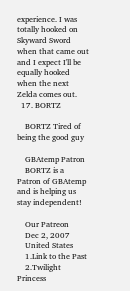experience. I was totally hooked on Skyward Sword when that came out and I expect I'll be equally hooked when the next Zelda comes out.
  17. BORTZ

    BORTZ Tired of being the good guy

    GBAtemp Patron
    BORTZ is a Patron of GBAtemp and is helping us stay independent!

    Our Patreon
    Dec 2, 2007
    United States
    1.Link to the Past
    2.Twilight Princess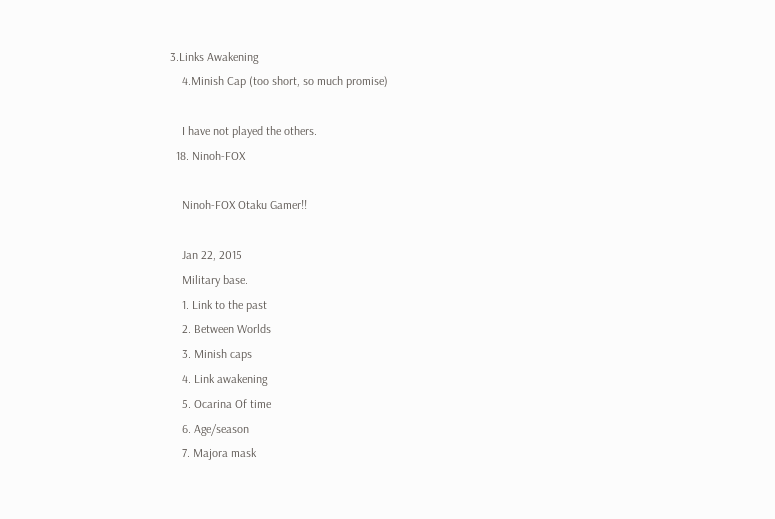3.Links Awakening
    4.Minish Cap (too short, so much promise)

    I have not played the others.
  18. Ninoh-FOX

    Ninoh-FOX Otaku Gamer!!

    Jan 22, 2015
    Military base.
    1. Link to the past
    2. Between Worlds
    3. Minish caps
    4. Link awakening
    5. Ocarina Of time
    6. Age/season
    7. Majora mask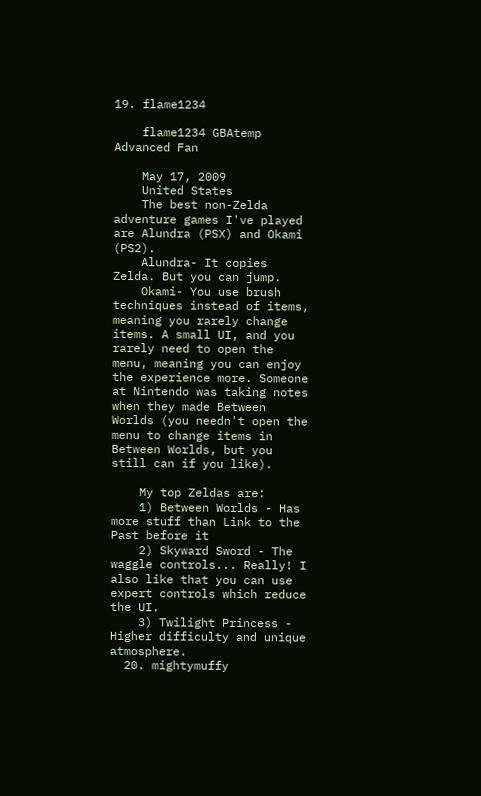19. flame1234

    flame1234 GBAtemp Advanced Fan

    May 17, 2009
    United States
    The best non-Zelda adventure games I've played are Alundra (PSX) and Okami (PS2).
    Alundra- It copies Zelda. But you can jump.
    Okami- You use brush techniques instead of items, meaning you rarely change items. A small UI, and you rarely need to open the menu, meaning you can enjoy the experience more. Someone at Nintendo was taking notes when they made Between Worlds (you needn't open the menu to change items in Between Worlds, but you still can if you like).

    My top Zeldas are:
    1) Between Worlds - Has more stuff than Link to the Past before it
    2) Skyward Sword - The waggle controls... Really! I also like that you can use expert controls which reduce the UI.
    3) Twilight Princess - Higher difficulty and unique atmosphere.
  20. mightymuffy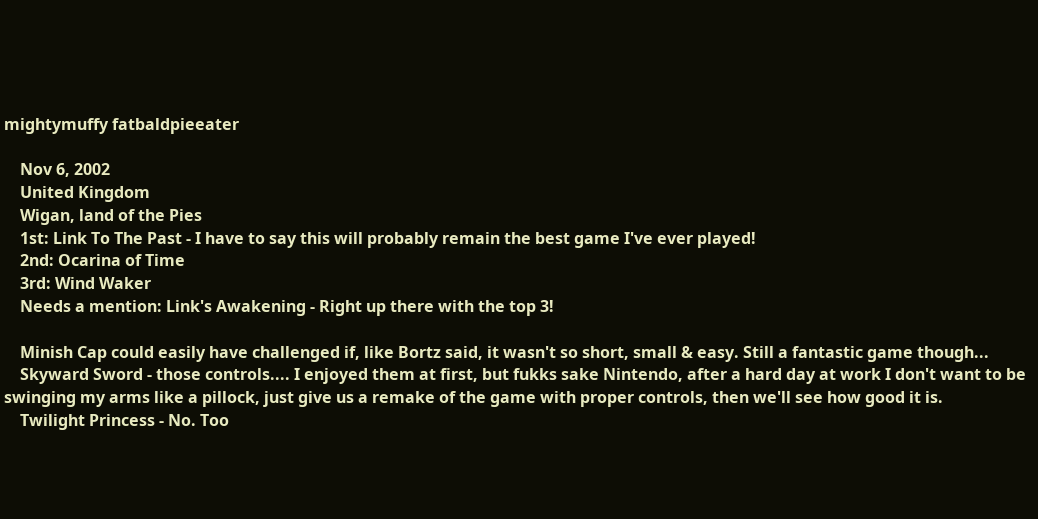mightymuffy fatbaldpieeater

    Nov 6, 2002
    United Kingdom
    Wigan, land of the Pies
    1st: Link To The Past - I have to say this will probably remain the best game I've ever played!
    2nd: Ocarina of Time
    3rd: Wind Waker
    Needs a mention: Link's Awakening - Right up there with the top 3!

    Minish Cap could easily have challenged if, like Bortz said, it wasn't so short, small & easy. Still a fantastic game though...
    Skyward Sword - those controls.... I enjoyed them at first, but fukks sake Nintendo, after a hard day at work I don't want to be swinging my arms like a pillock, just give us a remake of the game with proper controls, then we'll see how good it is.
    Twilight Princess - No. Too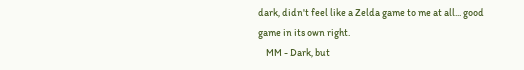dark, didn't feel like a Zelda game to me at all... good game in its own right.
    MM - Dark, but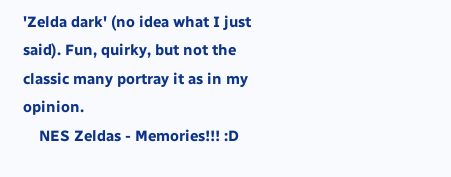'Zelda dark' (no idea what I just said). Fun, quirky, but not the classic many portray it as in my opinion.
    NES Zeldas - Memories!!! :D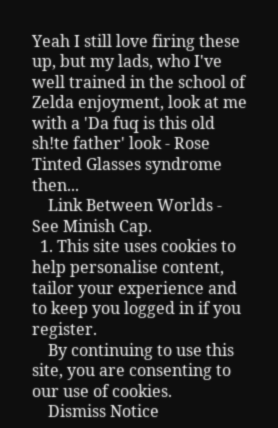Yeah I still love firing these up, but my lads, who I've well trained in the school of Zelda enjoyment, look at me with a 'Da fuq is this old sh!te father' look - Rose Tinted Glasses syndrome then...
    Link Between Worlds - See Minish Cap.
  1. This site uses cookies to help personalise content, tailor your experience and to keep you logged in if you register.
    By continuing to use this site, you are consenting to our use of cookies.
    Dismiss Notice